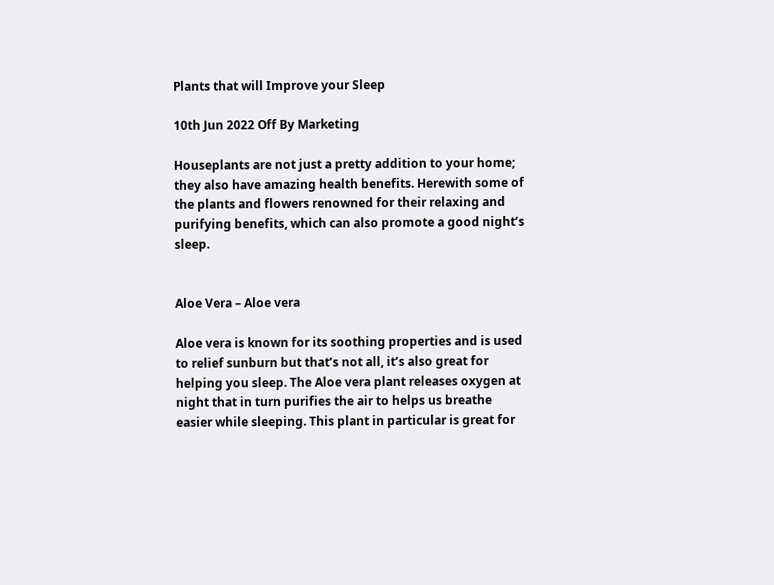Plants that will Improve your Sleep

10th Jun 2022 Off By Marketing

Houseplants are not just a pretty addition to your home; they also have amazing health benefits. Herewith some of the plants and flowers renowned for their relaxing and purifying benefits, which can also promote a good night’s sleep.


Aloe Vera – Aloe vera

Aloe vera is known for its soothing properties and is used to relief sunburn but that’s not all, it’s also great for helping you sleep. The Aloe vera plant releases oxygen at night that in turn purifies the air to helps us breathe easier while sleeping. This plant in particular is great for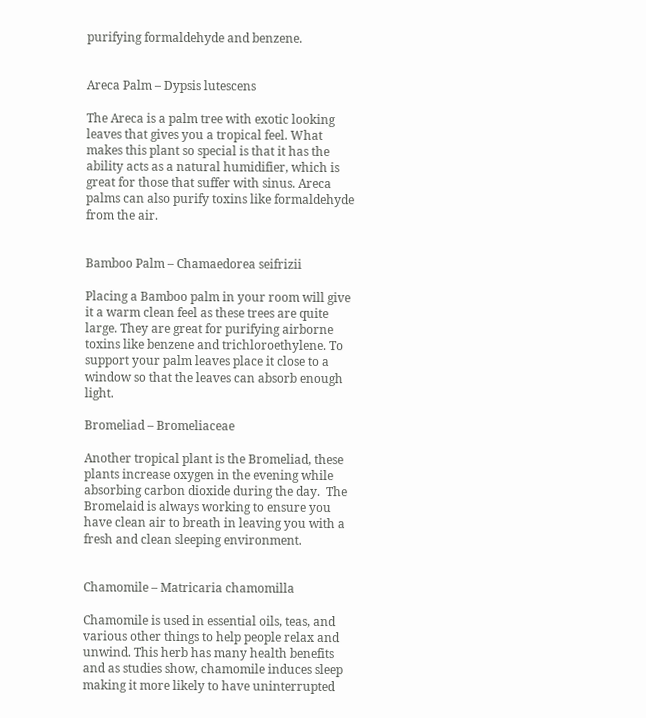purifying formaldehyde and benzene.


Areca Palm – Dypsis lutescens

The Areca is a palm tree with exotic looking leaves that gives you a tropical feel. What makes this plant so special is that it has the ability acts as a natural humidifier, which is great for those that suffer with sinus. Areca palms can also purify toxins like formaldehyde from the air.


Bamboo Palm – Chamaedorea seifrizii

Placing a Bamboo palm in your room will give it a warm clean feel as these trees are quite large. They are great for purifying airborne toxins like benzene and trichloroethylene. To support your palm leaves place it close to a window so that the leaves can absorb enough light.

Bromeliad – Bromeliaceae

Another tropical plant is the Bromeliad, these plants increase oxygen in the evening while absorbing carbon dioxide during the day.  The Bromelaid is always working to ensure you have clean air to breath in leaving you with a fresh and clean sleeping environment.


Chamomile – Matricaria chamomilla

Chamomile is used in essential oils, teas, and various other things to help people relax and unwind. This herb has many health benefits and as studies show, chamomile induces sleep making it more likely to have uninterrupted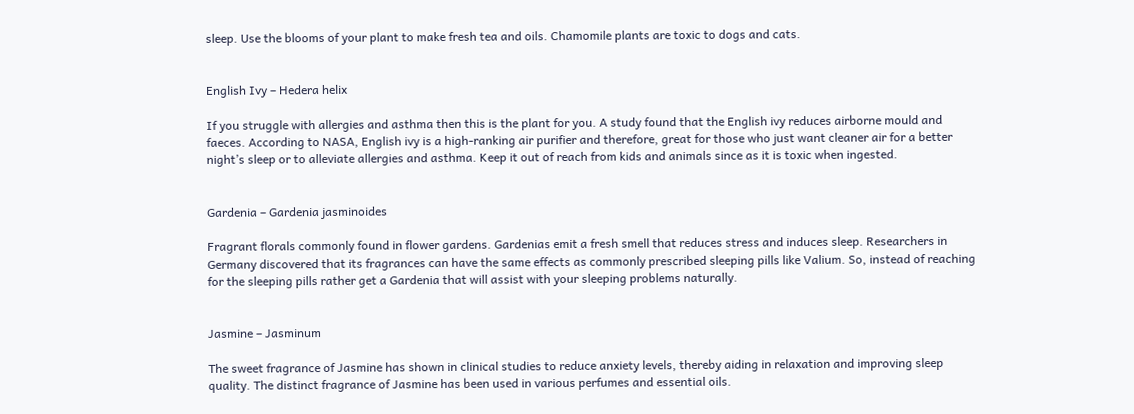sleep. Use the blooms of your plant to make fresh tea and oils. Chamomile plants are toxic to dogs and cats.


English Ivy – Hedera helix

If you struggle with allergies and asthma then this is the plant for you. A study found that the English ivy reduces airborne mould and faeces. According to NASA, English ivy is a high-ranking air purifier and therefore, great for those who just want cleaner air for a better night’s sleep or to alleviate allergies and asthma. Keep it out of reach from kids and animals since as it is toxic when ingested.


Gardenia – Gardenia jasminoides

Fragrant florals commonly found in flower gardens. Gardenias emit a fresh smell that reduces stress and induces sleep. Researchers in Germany discovered that its fragrances can have the same effects as commonly prescribed sleeping pills like Valium. So, instead of reaching for the sleeping pills rather get a Gardenia that will assist with your sleeping problems naturally.


Jasmine – Jasminum

The sweet fragrance of Jasmine has shown in clinical studies to reduce anxiety levels, thereby aiding in relaxation and improving sleep quality. The distinct fragrance of Jasmine has been used in various perfumes and essential oils.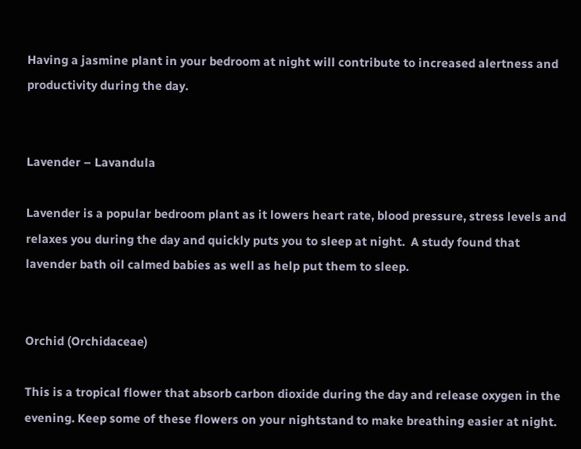Having a jasmine plant in your bedroom at night will contribute to increased alertness and productivity during the day.


Lavender – Lavandula

Lavender is a popular bedroom plant as it lowers heart rate, blood pressure, stress levels and relaxes you during the day and quickly puts you to sleep at night.  A study found that lavender bath oil calmed babies as well as help put them to sleep.


Orchid (Orchidaceae)

This is a tropical flower that absorb carbon dioxide during the day and release oxygen in the evening. Keep some of these flowers on your nightstand to make breathing easier at night.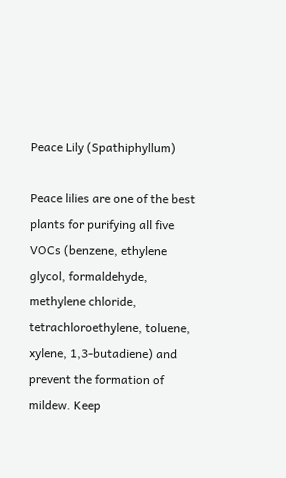Peace Lily (Spathiphyllum)

Peace lilies are one of the best plants for purifying all five VOCs (benzene, ethylene glycol, formaldehyde, methylene chloride, tetrachloroethylene, toluene, xylene, 1,3-butadiene) and prevent the formation of mildew. Keep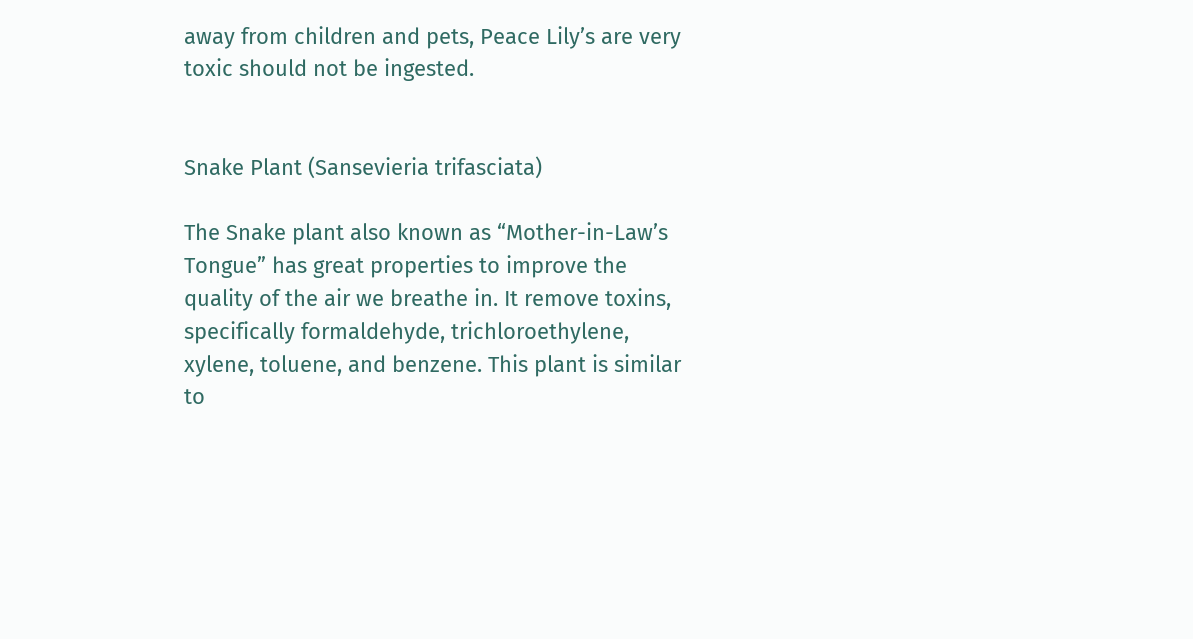away from children and pets, Peace Lily’s are very toxic should not be ingested.


Snake Plant (Sansevieria trifasciata)

The Snake plant also known as “Mother-in-Law’s Tongue” has great properties to improve the quality of the air we breathe in. It remove toxins, specifically formaldehyde, trichloroethylene, xylene, toluene, and benzene. This plant is similar to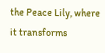the Peace Lily, where it transforms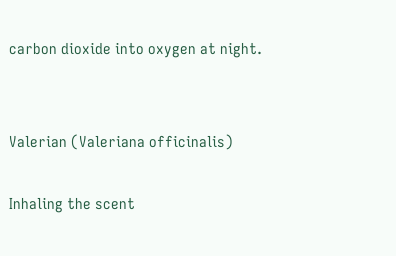carbon dioxide into oxygen at night.


Valerian (Valeriana officinalis)

Inhaling the scent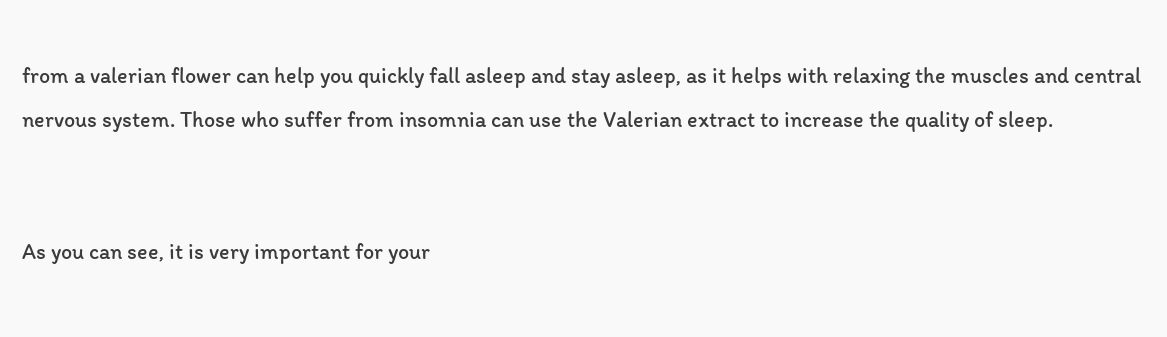from a valerian flower can help you quickly fall asleep and stay asleep, as it helps with relaxing the muscles and central nervous system. Those who suffer from insomnia can use the Valerian extract to increase the quality of sleep.


As you can see, it is very important for your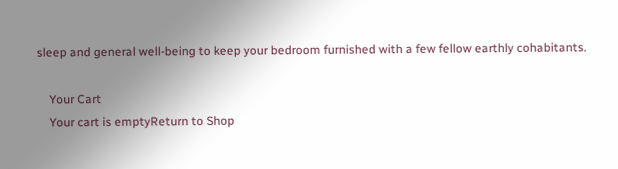sleep and general well-being to keep your bedroom furnished with a few fellow earthly cohabitants.

    Your Cart
    Your cart is emptyReturn to Shop